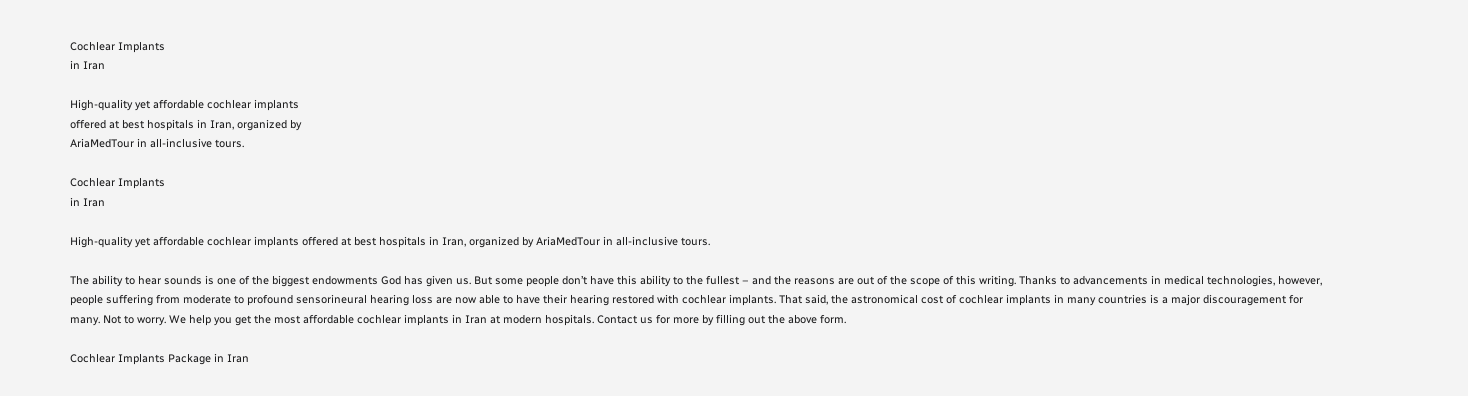Cochlear Implants
in Iran

High-quality yet affordable cochlear implants
offered at best hospitals in Iran, organized by
AriaMedTour in all-inclusive tours.

Cochlear Implants
in Iran

High-quality yet affordable cochlear implants offered at best hospitals in Iran, organized by AriaMedTour in all-inclusive tours.

The ability to hear sounds is one of the biggest endowments God has given us. But some people don’t have this ability to the fullest – and the reasons are out of the scope of this writing. Thanks to advancements in medical technologies, however, people suffering from moderate to profound sensorineural hearing loss are now able to have their hearing restored with cochlear implants. That said, the astronomical cost of cochlear implants in many countries is a major discouragement for many. Not to worry. We help you get the most affordable cochlear implants in Iran at modern hospitals. Contact us for more by filling out the above form.

Cochlear Implants Package in Iran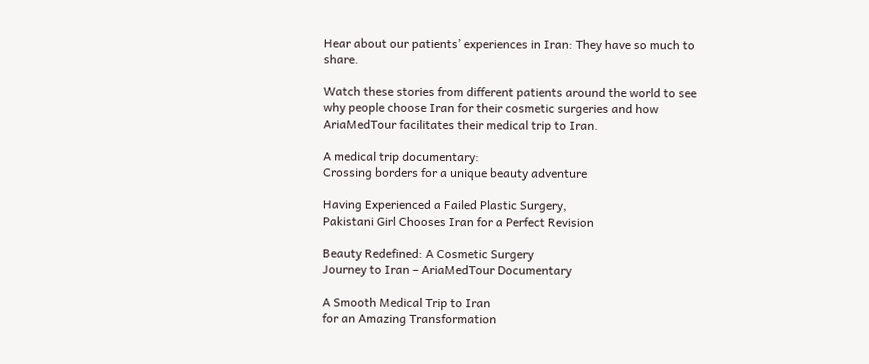Hear about our patients’ experiences in Iran: They have so much to share.

Watch these stories from different patients around the world to see why people choose Iran for their cosmetic surgeries and how AriaMedTour facilitates their medical trip to Iran.

A medical trip documentary:
Crossing borders for a unique beauty adventure

Having Experienced a Failed Plastic Surgery,
Pakistani Girl Chooses Iran for a Perfect Revision

Beauty Redefined: A Cosmetic Surgery
Journey to Iran – AriaMedTour Documentary

A Smooth Medical Trip to Iran
for an Amazing Transformation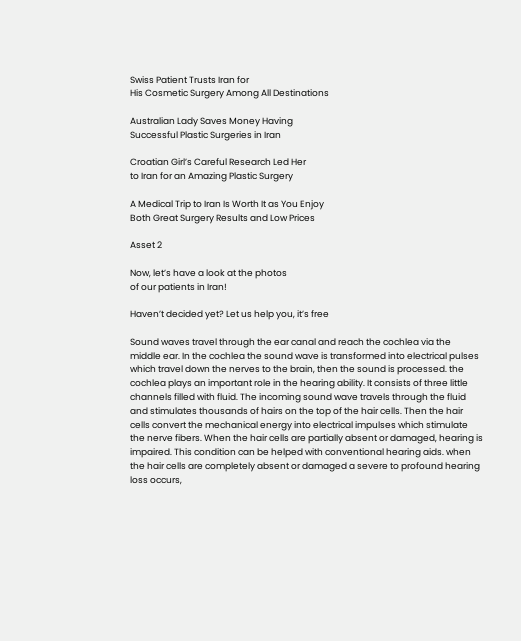Swiss Patient Trusts Iran for
His Cosmetic Surgery Among All Destinations

Australian Lady Saves Money Having
Successful Plastic Surgeries in Iran

Croatian Girl’s Careful Research Led Her
to Iran for an Amazing Plastic Surgery

A Medical Trip to Iran Is Worth It as You Enjoy
Both Great Surgery Results and Low Prices

Asset 2

Now, let’s have a look at the photos
of our patients in Iran!

Haven’t decided yet? Let us help you, it’s free

Sound waves travel through the ear canal and reach the cochlea via the middle ear. In the cochlea the sound wave is transformed into electrical pulses which travel down the nerves to the brain, then the sound is processed. the cochlea plays an important role in the hearing ability. It consists of three little channels filled with fluid. The incoming sound wave travels through the fluid and stimulates thousands of hairs on the top of the hair cells. Then the hair cells convert the mechanical energy into electrical impulses which stimulate the nerve fibers. When the hair cells are partially absent or damaged, hearing is impaired. This condition can be helped with conventional hearing aids. when the hair cells are completely absent or damaged a severe to profound hearing loss occurs,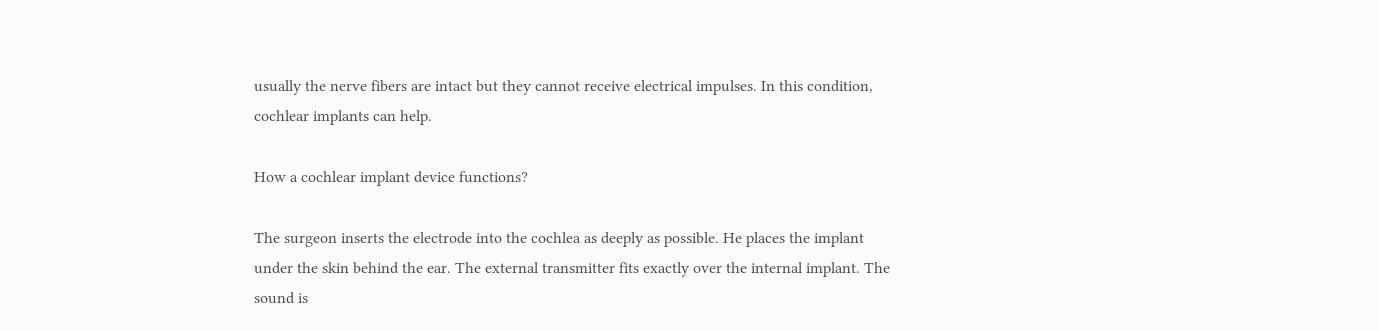usually the nerve fibers are intact but they cannot receive electrical impulses. In this condition, cochlear implants can help.

How a cochlear implant device functions?

The surgeon inserts the electrode into the cochlea as deeply as possible. He places the implant under the skin behind the ear. The external transmitter fits exactly over the internal implant. The sound is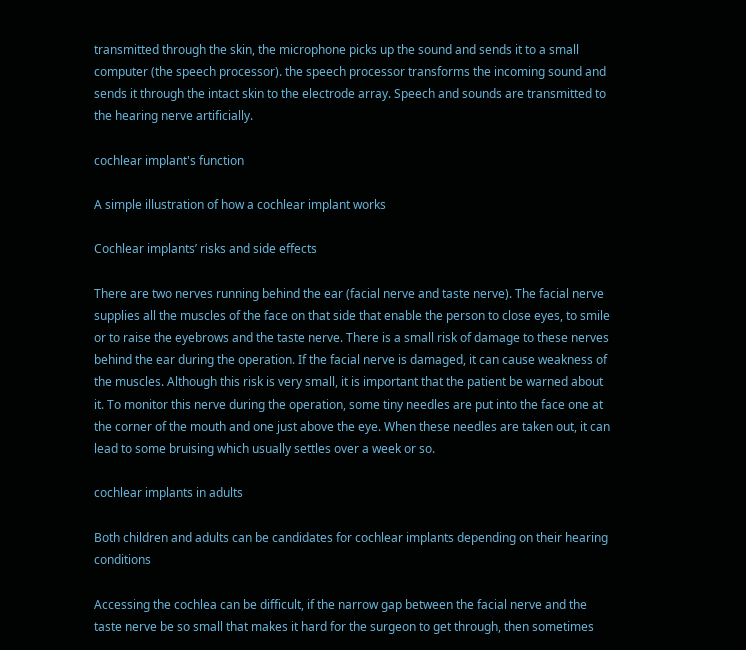transmitted through the skin, the microphone picks up the sound and sends it to a small computer (the speech processor). the speech processor transforms the incoming sound and sends it through the intact skin to the electrode array. Speech and sounds are transmitted to the hearing nerve artificially.

cochlear implant's function

A simple illustration of how a cochlear implant works

Cochlear implants’ risks and side effects

There are two nerves running behind the ear (facial nerve and taste nerve). The facial nerve supplies all the muscles of the face on that side that enable the person to close eyes, to smile or to raise the eyebrows and the taste nerve. There is a small risk of damage to these nerves behind the ear during the operation. If the facial nerve is damaged, it can cause weakness of the muscles. Although this risk is very small, it is important that the patient be warned about it. To monitor this nerve during the operation, some tiny needles are put into the face one at the corner of the mouth and one just above the eye. When these needles are taken out, it can lead to some bruising which usually settles over a week or so.

cochlear implants in adults

Both children and adults can be candidates for cochlear implants depending on their hearing conditions

Accessing the cochlea can be difficult, if the narrow gap between the facial nerve and the taste nerve be so small that makes it hard for the surgeon to get through, then sometimes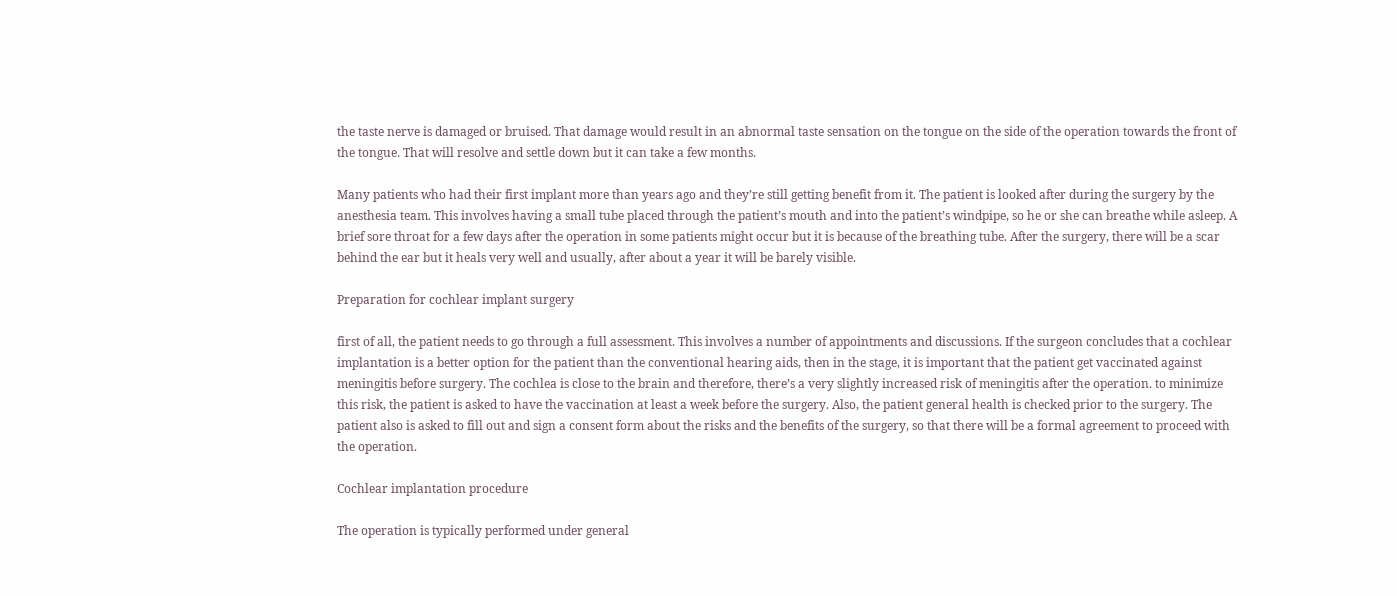the taste nerve is damaged or bruised. That damage would result in an abnormal taste sensation on the tongue on the side of the operation towards the front of the tongue. That will resolve and settle down but it can take a few months.

Many patients who had their first implant more than years ago and they’re still getting benefit from it. The patient is looked after during the surgery by the anesthesia team. This involves having a small tube placed through the patient’s mouth and into the patient’s windpipe, so he or she can breathe while asleep. A brief sore throat for a few days after the operation in some patients might occur but it is because of the breathing tube. After the surgery, there will be a scar behind the ear but it heals very well and usually, after about a year it will be barely visible.

Preparation for cochlear implant surgery

first of all, the patient needs to go through a full assessment. This involves a number of appointments and discussions. If the surgeon concludes that a cochlear implantation is a better option for the patient than the conventional hearing aids, then in the stage, it is important that the patient get vaccinated against meningitis before surgery. The cochlea is close to the brain and therefore, there’s a very slightly increased risk of meningitis after the operation. to minimize this risk, the patient is asked to have the vaccination at least a week before the surgery. Also, the patient general health is checked prior to the surgery. The patient also is asked to fill out and sign a consent form about the risks and the benefits of the surgery, so that there will be a formal agreement to proceed with the operation.

Cochlear implantation procedure

The operation is typically performed under general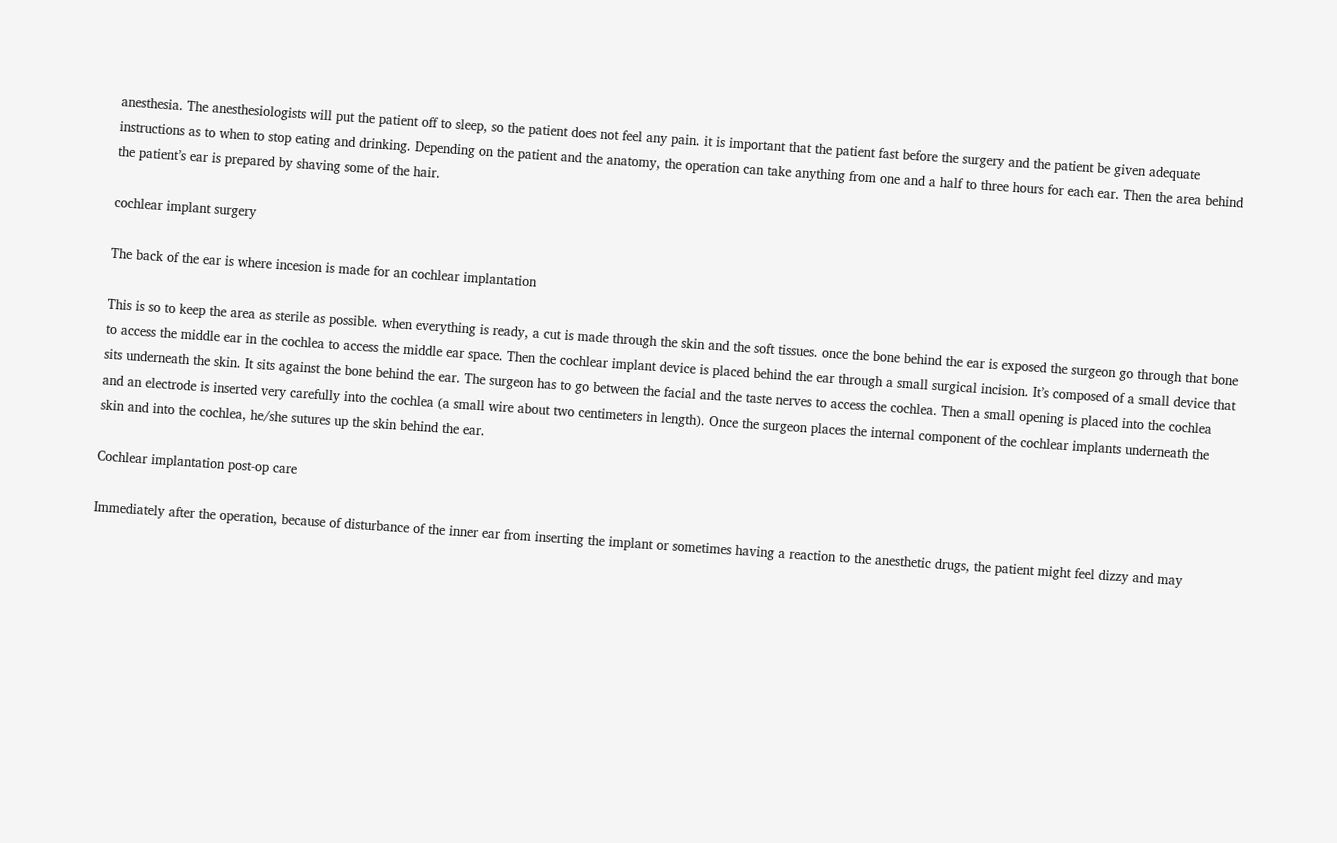anesthesia. The anesthesiologists will put the patient off to sleep, so the patient does not feel any pain. it is important that the patient fast before the surgery and the patient be given adequate instructions as to when to stop eating and drinking. Depending on the patient and the anatomy, the operation can take anything from one and a half to three hours for each ear. Then the area behind the patient’s ear is prepared by shaving some of the hair.

cochlear implant surgery

The back of the ear is where incesion is made for an cochlear implantation

This is so to keep the area as sterile as possible. when everything is ready, a cut is made through the skin and the soft tissues. once the bone behind the ear is exposed the surgeon go through that bone to access the middle ear in the cochlea to access the middle ear space. Then the cochlear implant device is placed behind the ear through a small surgical incision. It’s composed of a small device that sits underneath the skin. It sits against the bone behind the ear. The surgeon has to go between the facial and the taste nerves to access the cochlea. Then a small opening is placed into the cochlea and an electrode is inserted very carefully into the cochlea (a small wire about two centimeters in length). Once the surgeon places the internal component of the cochlear implants underneath the skin and into the cochlea, he/she sutures up the skin behind the ear.

Cochlear implantation post-op care

Immediately after the operation, because of disturbance of the inner ear from inserting the implant or sometimes having a reaction to the anesthetic drugs, the patient might feel dizzy and may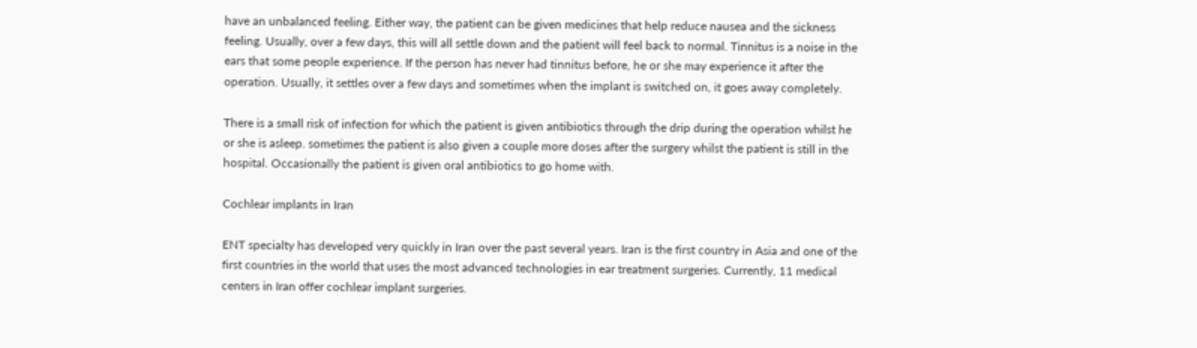have an unbalanced feeling. Either way, the patient can be given medicines that help reduce nausea and the sickness feeling. Usually, over a few days, this will all settle down and the patient will feel back to normal. Tinnitus is a noise in the ears that some people experience. If the person has never had tinnitus before, he or she may experience it after the operation. Usually, it settles over a few days and sometimes when the implant is switched on, it goes away completely.

There is a small risk of infection for which the patient is given antibiotics through the drip during the operation whilst he or she is asleep. sometimes the patient is also given a couple more doses after the surgery whilst the patient is still in the hospital. Occasionally the patient is given oral antibiotics to go home with.

Cochlear implants in Iran

ENT specialty has developed very quickly in Iran over the past several years. Iran is the first country in Asia and one of the first countries in the world that uses the most advanced technologies in ear treatment surgeries. Currently, 11 medical centers in Iran offer cochlear implant surgeries.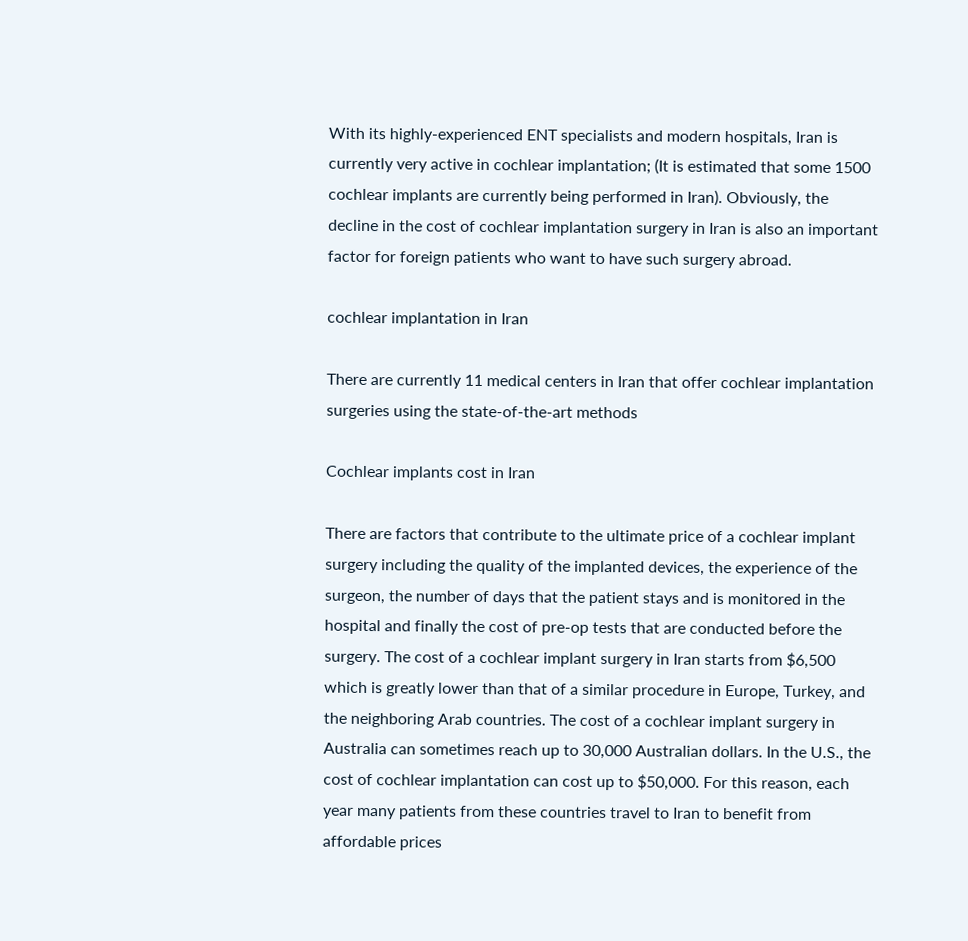With its highly-experienced ENT specialists and modern hospitals, Iran is currently very active in cochlear implantation; (It is estimated that some 1500 cochlear implants are currently being performed in Iran). Obviously, the decline in the cost of cochlear implantation surgery in Iran is also an important factor for foreign patients who want to have such surgery abroad.

cochlear implantation in Iran

There are currently 11 medical centers in Iran that offer cochlear implantation surgeries using the state-of-the-art methods

Cochlear implants cost in Iran

There are factors that contribute to the ultimate price of a cochlear implant surgery including the quality of the implanted devices, the experience of the surgeon, the number of days that the patient stays and is monitored in the hospital and finally the cost of pre-op tests that are conducted before the surgery. The cost of a cochlear implant surgery in Iran starts from $6,500 which is greatly lower than that of a similar procedure in Europe, Turkey, and the neighboring Arab countries. The cost of a cochlear implant surgery in Australia can sometimes reach up to 30,000 Australian dollars. In the U.S., the cost of cochlear implantation can cost up to $50,000. For this reason, each year many patients from these countries travel to Iran to benefit from affordable prices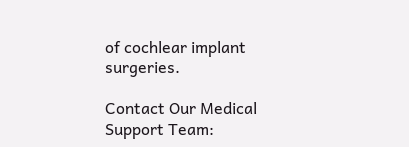of cochlear implant surgeries.

Contact Our Medical Support Team: